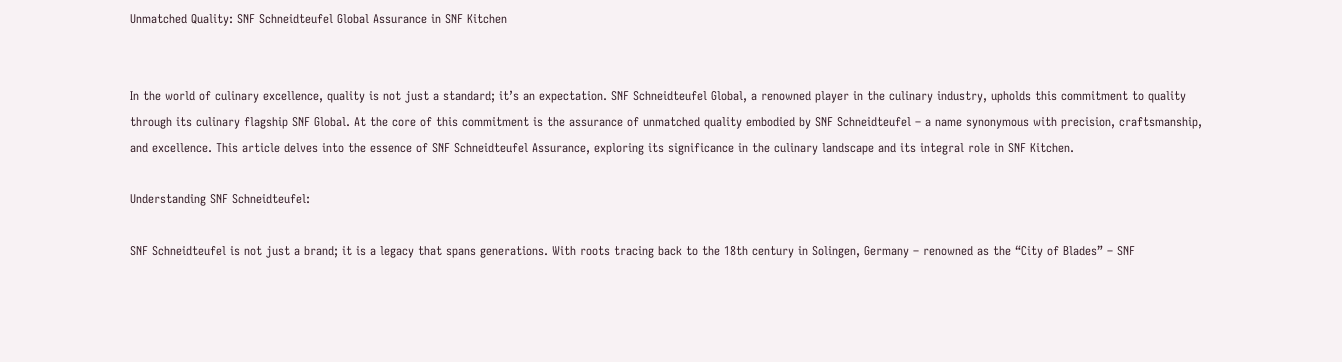Unmatched Quality: SNF Schneidteufel Global Assurance in SNF Kitchen


In the world of culinary excellence, quality is not just a standard; it’s an expectation. SNF Schneidteufel Global, a renowned player in the culinary industry, upholds this commitment to quality through its culinary flagship SNF Global. At the core of this commitment is the assurance of unmatched quality embodied by SNF Schneidteufel – a name synonymous with precision, craftsmanship, and excellence. This article delves into the essence of SNF Schneidteufel Assurance, exploring its significance in the culinary landscape and its integral role in SNF Kitchen.

Understanding SNF Schneidteufel:

SNF Schneidteufel is not just a brand; it is a legacy that spans generations. With roots tracing back to the 18th century in Solingen, Germany – renowned as the “City of Blades” – SNF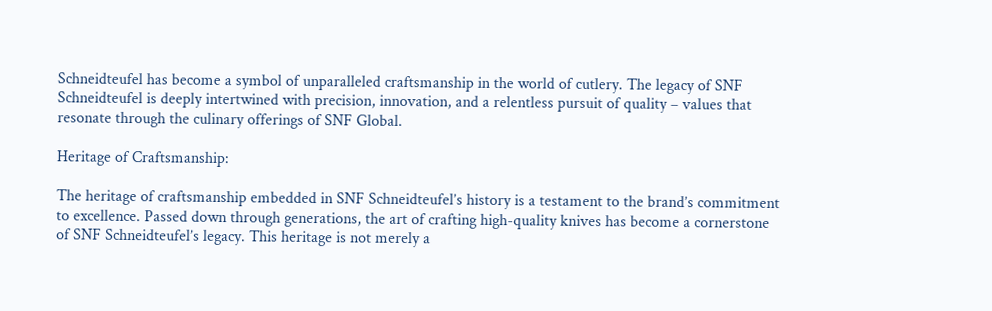Schneidteufel has become a symbol of unparalleled craftsmanship in the world of cutlery. The legacy of SNF Schneidteufel is deeply intertwined with precision, innovation, and a relentless pursuit of quality – values that resonate through the culinary offerings of SNF Global.

Heritage of Craftsmanship:

The heritage of craftsmanship embedded in SNF Schneidteufel’s history is a testament to the brand’s commitment to excellence. Passed down through generations, the art of crafting high-quality knives has become a cornerstone of SNF Schneidteufel’s legacy. This heritage is not merely a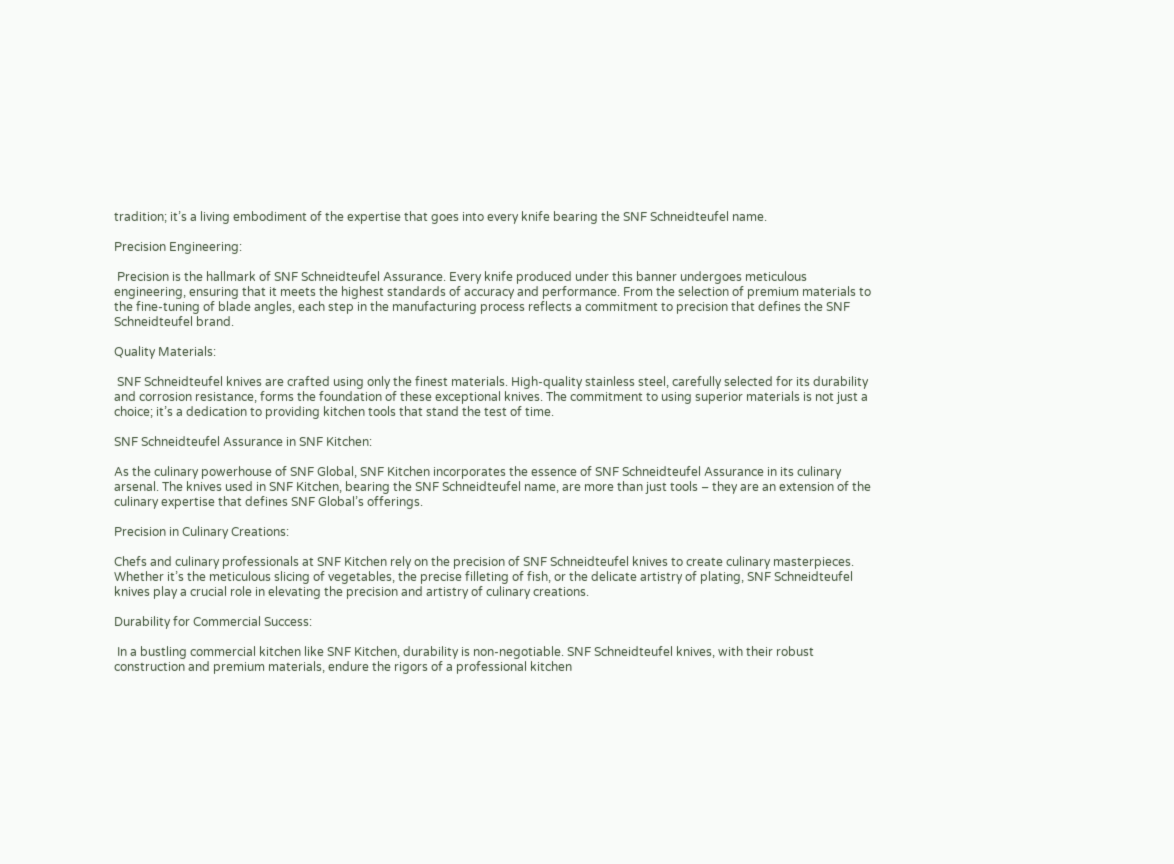tradition; it’s a living embodiment of the expertise that goes into every knife bearing the SNF Schneidteufel name.

Precision Engineering:

 Precision is the hallmark of SNF Schneidteufel Assurance. Every knife produced under this banner undergoes meticulous engineering, ensuring that it meets the highest standards of accuracy and performance. From the selection of premium materials to the fine-tuning of blade angles, each step in the manufacturing process reflects a commitment to precision that defines the SNF Schneidteufel brand.

Quality Materials:

 SNF Schneidteufel knives are crafted using only the finest materials. High-quality stainless steel, carefully selected for its durability and corrosion resistance, forms the foundation of these exceptional knives. The commitment to using superior materials is not just a choice; it’s a dedication to providing kitchen tools that stand the test of time.

SNF Schneidteufel Assurance in SNF Kitchen:

As the culinary powerhouse of SNF Global, SNF Kitchen incorporates the essence of SNF Schneidteufel Assurance in its culinary arsenal. The knives used in SNF Kitchen, bearing the SNF Schneidteufel name, are more than just tools – they are an extension of the culinary expertise that defines SNF Global’s offerings.

Precision in Culinary Creations:

Chefs and culinary professionals at SNF Kitchen rely on the precision of SNF Schneidteufel knives to create culinary masterpieces. Whether it’s the meticulous slicing of vegetables, the precise filleting of fish, or the delicate artistry of plating, SNF Schneidteufel knives play a crucial role in elevating the precision and artistry of culinary creations.

Durability for Commercial Success:

 In a bustling commercial kitchen like SNF Kitchen, durability is non-negotiable. SNF Schneidteufel knives, with their robust construction and premium materials, endure the rigors of a professional kitchen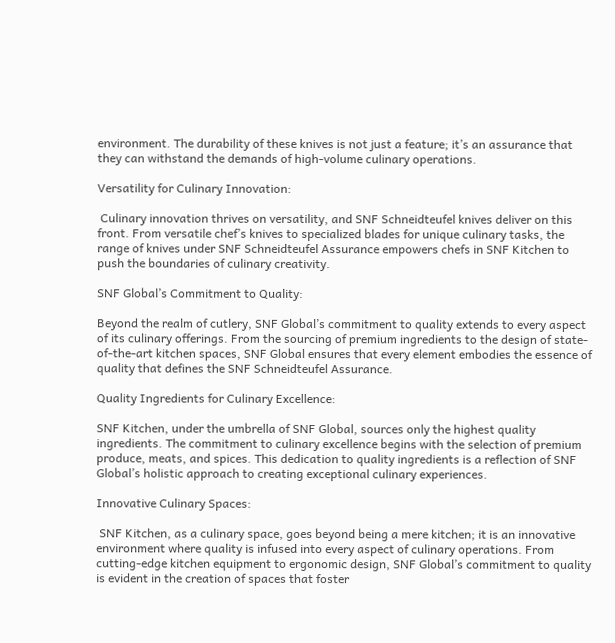environment. The durability of these knives is not just a feature; it’s an assurance that they can withstand the demands of high-volume culinary operations.

Versatility for Culinary Innovation:

 Culinary innovation thrives on versatility, and SNF Schneidteufel knives deliver on this front. From versatile chef’s knives to specialized blades for unique culinary tasks, the range of knives under SNF Schneidteufel Assurance empowers chefs in SNF Kitchen to push the boundaries of culinary creativity.

SNF Global’s Commitment to Quality:

Beyond the realm of cutlery, SNF Global’s commitment to quality extends to every aspect of its culinary offerings. From the sourcing of premium ingredients to the design of state-of-the-art kitchen spaces, SNF Global ensures that every element embodies the essence of quality that defines the SNF Schneidteufel Assurance.

Quality Ingredients for Culinary Excellence:

SNF Kitchen, under the umbrella of SNF Global, sources only the highest quality ingredients. The commitment to culinary excellence begins with the selection of premium produce, meats, and spices. This dedication to quality ingredients is a reflection of SNF Global’s holistic approach to creating exceptional culinary experiences.

Innovative Culinary Spaces:

 SNF Kitchen, as a culinary space, goes beyond being a mere kitchen; it is an innovative environment where quality is infused into every aspect of culinary operations. From cutting-edge kitchen equipment to ergonomic design, SNF Global’s commitment to quality is evident in the creation of spaces that foster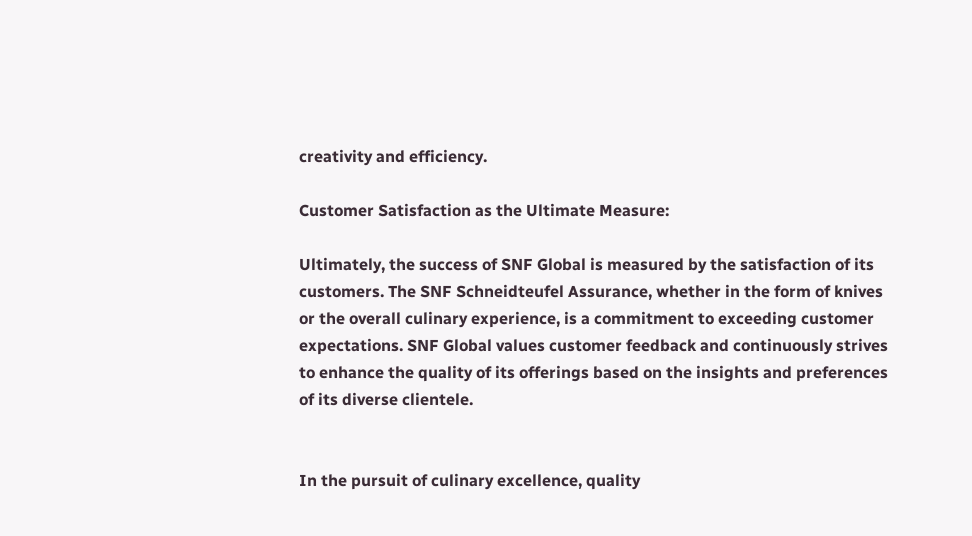creativity and efficiency.

Customer Satisfaction as the Ultimate Measure:

Ultimately, the success of SNF Global is measured by the satisfaction of its customers. The SNF Schneidteufel Assurance, whether in the form of knives or the overall culinary experience, is a commitment to exceeding customer expectations. SNF Global values customer feedback and continuously strives to enhance the quality of its offerings based on the insights and preferences of its diverse clientele.


In the pursuit of culinary excellence, quality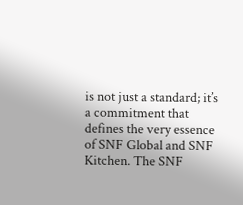is not just a standard; it’s a commitment that defines the very essence of SNF Global and SNF Kitchen. The SNF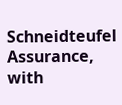Schneidteufel Assurance, with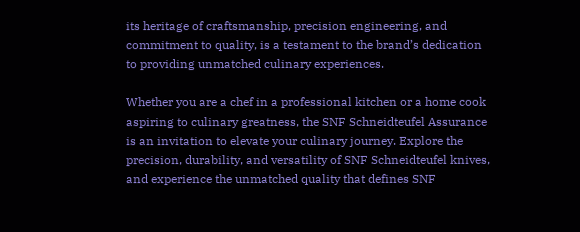its heritage of craftsmanship, precision engineering, and commitment to quality, is a testament to the brand’s dedication to providing unmatched culinary experiences.

Whether you are a chef in a professional kitchen or a home cook aspiring to culinary greatness, the SNF Schneidteufel Assurance is an invitation to elevate your culinary journey. Explore the precision, durability, and versatility of SNF Schneidteufel knives, and experience the unmatched quality that defines SNF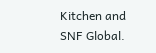Kitchen and SNF Global.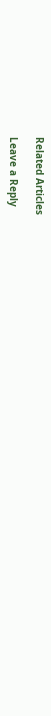Related Articles

Leave a Reply